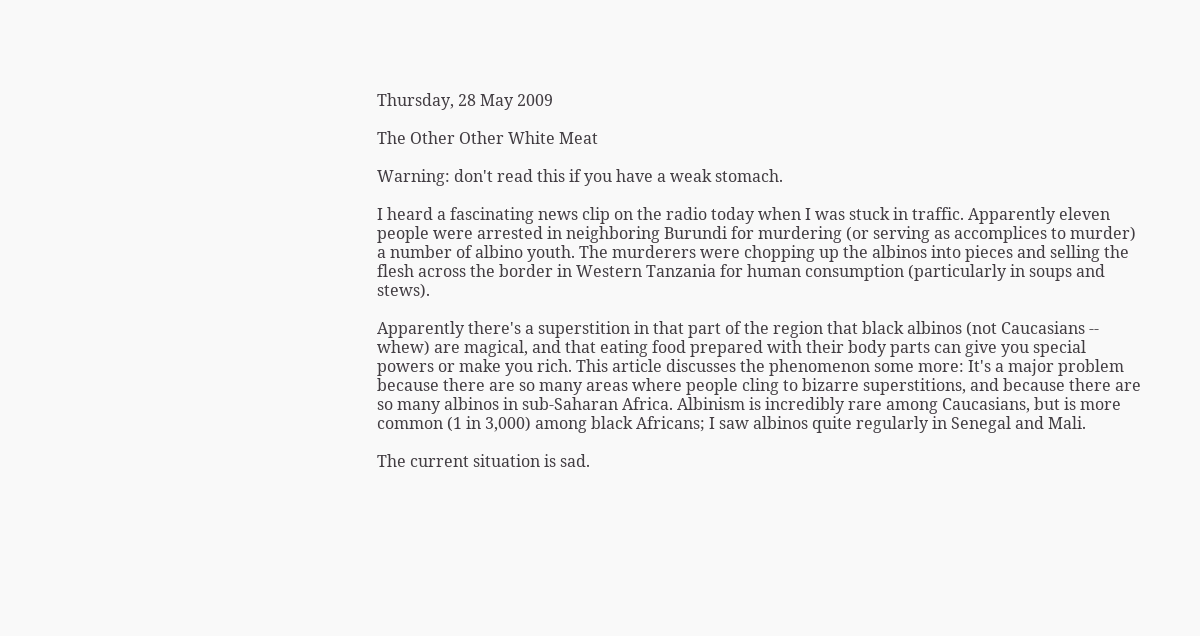Thursday, 28 May 2009

The Other Other White Meat

Warning: don't read this if you have a weak stomach.

I heard a fascinating news clip on the radio today when I was stuck in traffic. Apparently eleven people were arrested in neighboring Burundi for murdering (or serving as accomplices to murder) a number of albino youth. The murderers were chopping up the albinos into pieces and selling the flesh across the border in Western Tanzania for human consumption (particularly in soups and stews).

Apparently there's a superstition in that part of the region that black albinos (not Caucasians -- whew) are magical, and that eating food prepared with their body parts can give you special powers or make you rich. This article discusses the phenomenon some more: It's a major problem because there are so many areas where people cling to bizarre superstitions, and because there are so many albinos in sub-Saharan Africa. Albinism is incredibly rare among Caucasians, but is more common (1 in 3,000) among black Africans; I saw albinos quite regularly in Senegal and Mali.

The current situation is sad.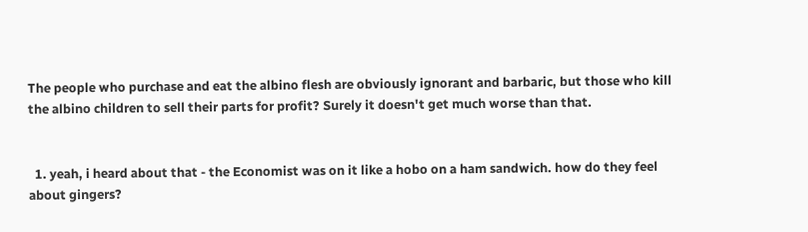The people who purchase and eat the albino flesh are obviously ignorant and barbaric, but those who kill the albino children to sell their parts for profit? Surely it doesn't get much worse than that.


  1. yeah, i heard about that - the Economist was on it like a hobo on a ham sandwich. how do they feel about gingers?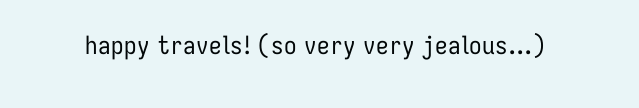happy travels! (so very very jealous...)